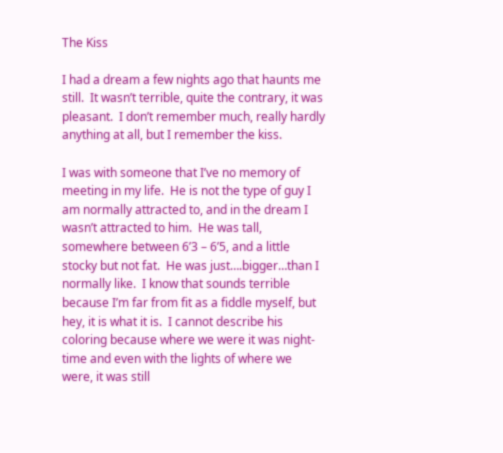The Kiss

I had a dream a few nights ago that haunts me still.  It wasn’t terrible, quite the contrary, it was pleasant.  I don’t remember much, really hardly anything at all, but I remember the kiss.

I was with someone that I’ve no memory of meeting in my life.  He is not the type of guy I am normally attracted to, and in the dream I wasn’t attracted to him.  He was tall, somewhere between 6’3 – 6’5, and a little stocky but not fat.  He was just….bigger…than I normally like.  I know that sounds terrible because I’m far from fit as a fiddle myself, but hey, it is what it is.  I cannot describe his coloring because where we were it was night-time and even with the lights of where we were, it was still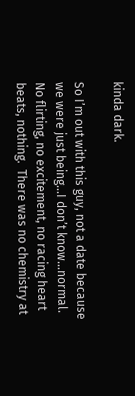kinda dark.

So I’m out with this guy, not a date because we were just being…I don’t know…normal.  No flirting, no excitement, no racing heart beats, nothing.  There was no chemistry at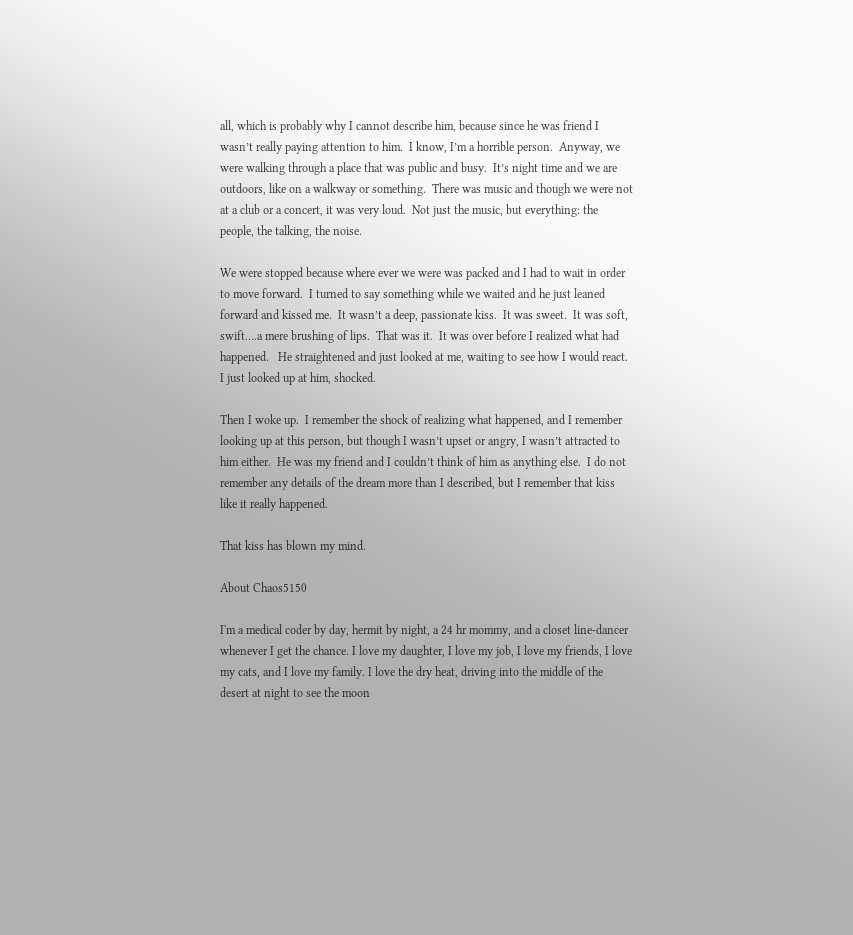all, which is probably why I cannot describe him, because since he was friend I wasn’t really paying attention to him.  I know, I’m a horrible person.  Anyway, we were walking through a place that was public and busy.  It’s night time and we are outdoors, like on a walkway or something.  There was music and though we were not at a club or a concert, it was very loud.  Not just the music, but everything: the people, the talking, the noise.

We were stopped because where ever we were was packed and I had to wait in order to move forward.  I turned to say something while we waited and he just leaned forward and kissed me.  It wasn’t a deep, passionate kiss.  It was sweet.  It was soft, swift….a mere brushing of lips.  That was it.  It was over before I realized what had happened.   He straightened and just looked at me, waiting to see how I would react.  I just looked up at him, shocked.

Then I woke up.  I remember the shock of realizing what happened, and I remember looking up at this person, but though I wasn’t upset or angry, I wasn’t attracted to him either.  He was my friend and I couldn’t think of him as anything else.  I do not remember any details of the dream more than I described, but I remember that kiss like it really happened.

That kiss has blown my mind.

About Chaos5150

I'm a medical coder by day, hermit by night, a 24 hr mommy, and a closet line-dancer whenever I get the chance. I love my daughter, I love my job, I love my friends, I love my cats, and I love my family. I love the dry heat, driving into the middle of the desert at night to see the moon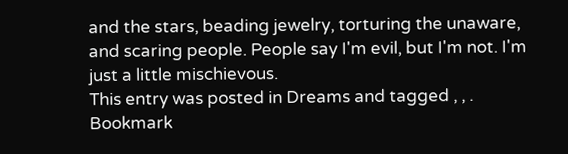and the stars, beading jewelry, torturing the unaware, and scaring people. People say I'm evil, but I'm not. I'm just a little mischievous.
This entry was posted in Dreams and tagged , , . Bookmark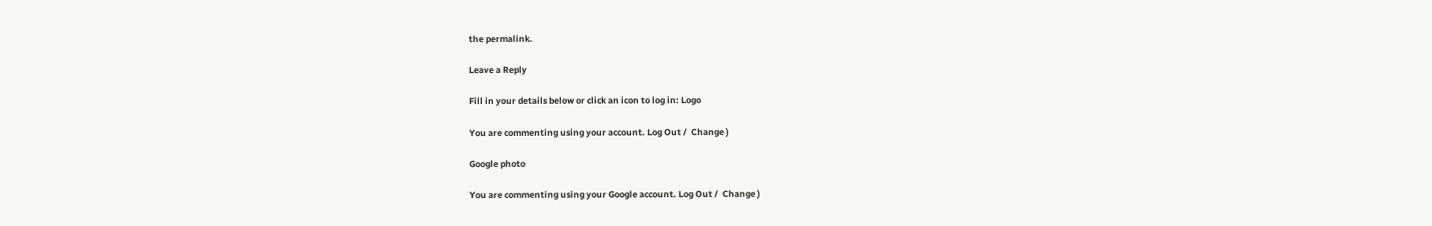the permalink.

Leave a Reply

Fill in your details below or click an icon to log in: Logo

You are commenting using your account. Log Out /  Change )

Google photo

You are commenting using your Google account. Log Out /  Change )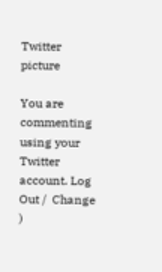Twitter picture

You are commenting using your Twitter account. Log Out /  Change )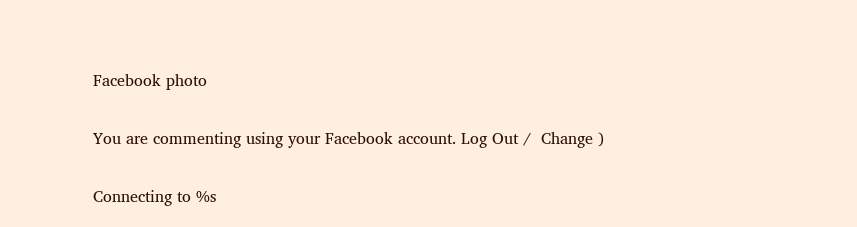Facebook photo

You are commenting using your Facebook account. Log Out /  Change )

Connecting to %s